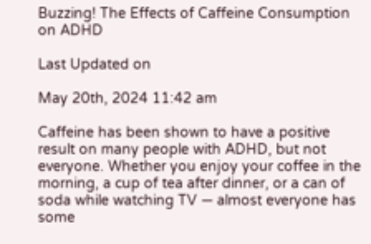Buzzing! The Effects of Caffeine Consumption on ADHD

Last Updated on

May 20th, 2024 11:42 am

Caffeine has been shown to have a positive result on many people with ADHD, but not everyone. Whether you enjoy your coffee in the morning, a cup of tea after dinner, or a can of soda while watching TV — almost everyone has some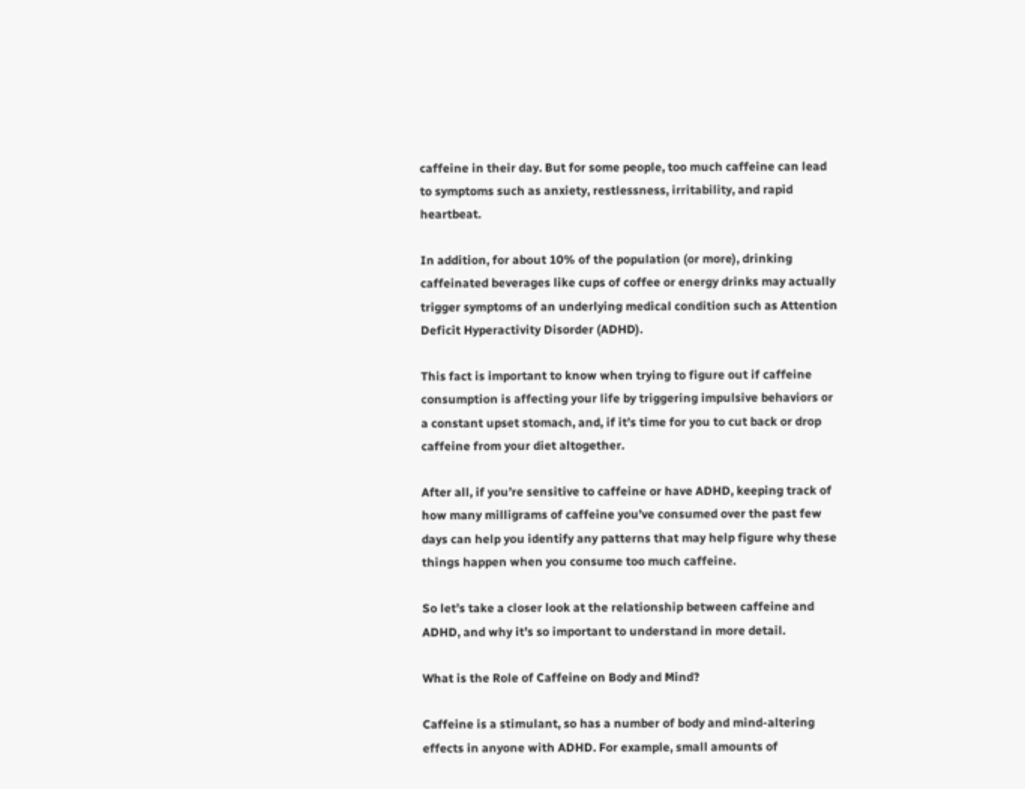caffeine in their day. But for some people, too much caffeine can lead to symptoms such as anxiety, restlessness, irritability, and rapid heartbeat.

In addition, for about 10% of the population (or more), drinking caffeinated beverages like cups of coffee or energy drinks may actually trigger symptoms of an underlying medical condition such as Attention Deficit Hyperactivity Disorder (ADHD).

This fact is important to know when trying to figure out if caffeine consumption is affecting your life by triggering impulsive behaviors or a constant upset stomach, and, if it’s time for you to cut back or drop caffeine from your diet altogether.

After all, if you’re sensitive to caffeine or have ADHD, keeping track of how many milligrams of caffeine you’ve consumed over the past few days can help you identify any patterns that may help figure why these things happen when you consume too much caffeine.

So let’s take a closer look at the relationship between caffeine and ADHD, and why it’s so important to understand in more detail.

What is the Role of Caffeine on Body and Mind?

Caffeine is a stimulant, so has a number of body and mind-altering effects in anyone with ADHD. For example, small amounts of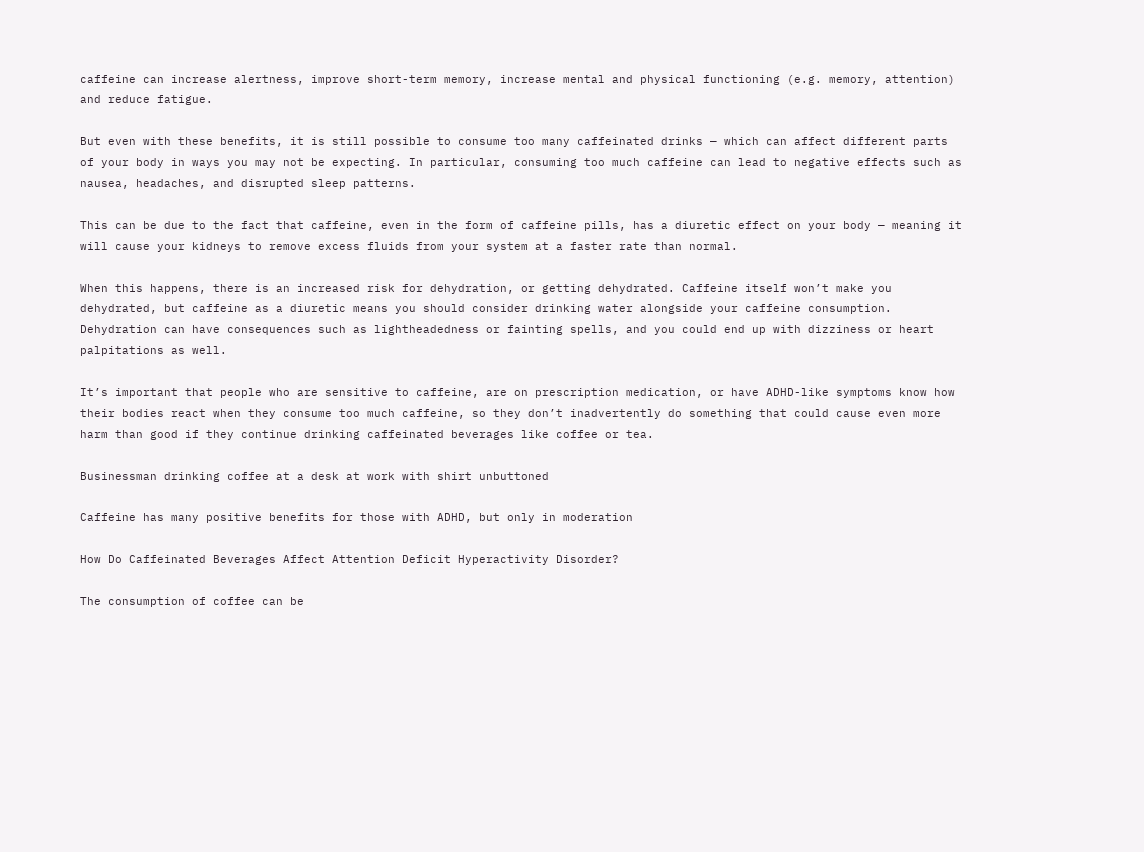caffeine can increase alertness, improve short-term memory, increase mental and physical functioning (e.g. memory, attention) and reduce fatigue.

But even with these benefits, it is still possible to consume too many caffeinated drinks — which can affect different parts of your body in ways you may not be expecting. In particular, consuming too much caffeine can lead to negative effects such as nausea, headaches, and disrupted sleep patterns.

This can be due to the fact that caffeine, even in the form of caffeine pills, has a diuretic effect on your body — meaning it will cause your kidneys to remove excess fluids from your system at a faster rate than normal.

When this happens, there is an increased risk for dehydration, or getting dehydrated. Caffeine itself won’t make you dehydrated, but caffeine as a diuretic means you should consider drinking water alongside your caffeine consumption. Dehydration can have consequences such as lightheadedness or fainting spells, and you could end up with dizziness or heart palpitations as well.

It’s important that people who are sensitive to caffeine, are on prescription medication, or have ADHD-like symptoms know how their bodies react when they consume too much caffeine, so they don’t inadvertently do something that could cause even more harm than good if they continue drinking caffeinated beverages like coffee or tea.

Businessman drinking coffee at a desk at work with shirt unbuttoned

Caffeine has many positive benefits for those with ADHD, but only in moderation

How Do Caffeinated Beverages Affect Attention Deficit Hyperactivity Disorder?

The consumption of coffee can be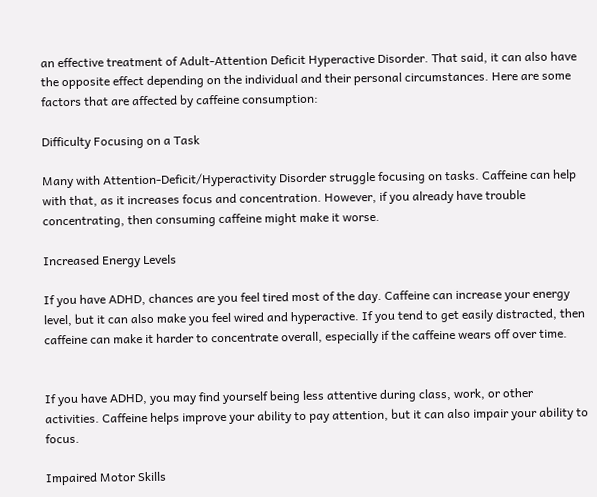an effective treatment of Adult-Attention Deficit Hyperactive Disorder. That said, it can also have the opposite effect depending on the individual and their personal circumstances. Here are some factors that are affected by caffeine consumption:

Difficulty Focusing on a Task

Many with Attention-Deficit/Hyperactivity Disorder struggle focusing on tasks. Caffeine can help with that, as it increases focus and concentration. However, if you already have trouble concentrating, then consuming caffeine might make it worse.

Increased Energy Levels

If you have ADHD, chances are you feel tired most of the day. Caffeine can increase your energy level, but it can also make you feel wired and hyperactive. If you tend to get easily distracted, then caffeine can make it harder to concentrate overall, especially if the caffeine wears off over time.


If you have ADHD, you may find yourself being less attentive during class, work, or other activities. Caffeine helps improve your ability to pay attention, but it can also impair your ability to focus.

Impaired Motor Skills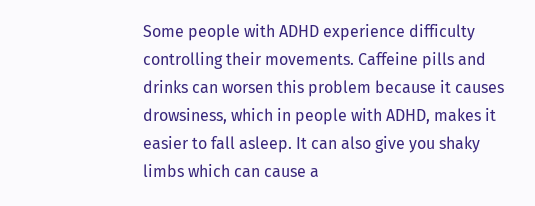Some people with ADHD experience difficulty controlling their movements. Caffeine pills and drinks can worsen this problem because it causes drowsiness, which in people with ADHD, makes it easier to fall asleep. It can also give you shaky limbs which can cause a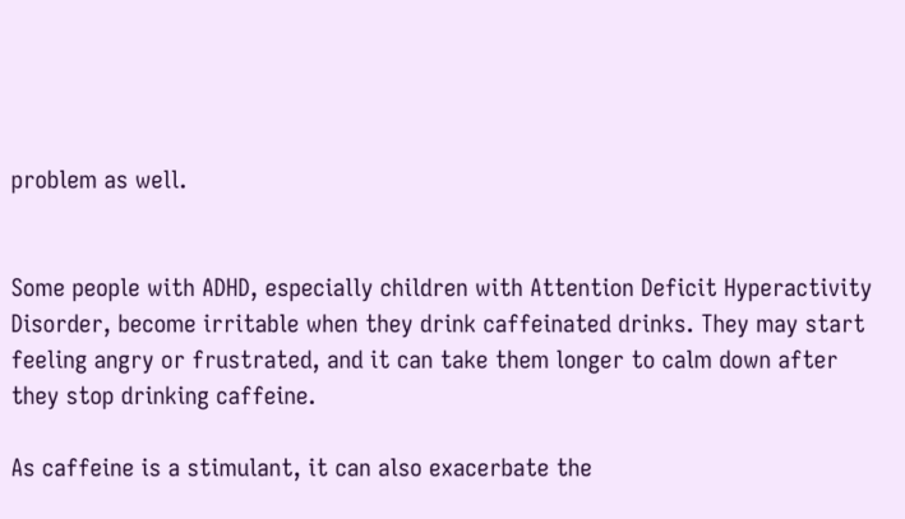problem as well.


Some people with ADHD, especially children with Attention Deficit Hyperactivity Disorder, become irritable when they drink caffeinated drinks. They may start feeling angry or frustrated, and it can take them longer to calm down after they stop drinking caffeine.

As caffeine is a stimulant, it can also exacerbate the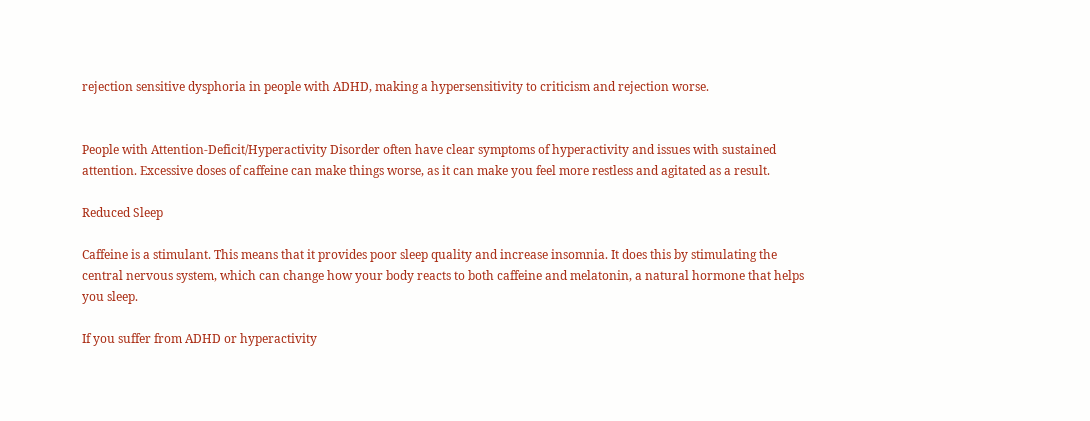rejection sensitive dysphoria in people with ADHD, making a hypersensitivity to criticism and rejection worse.


People with Attention-Deficit/Hyperactivity Disorder often have clear symptoms of hyperactivity and issues with sustained attention. Excessive doses of caffeine can make things worse, as it can make you feel more restless and agitated as a result.

Reduced Sleep

Caffeine is a stimulant. This means that it provides poor sleep quality and increase insomnia. It does this by stimulating the central nervous system, which can change how your body reacts to both caffeine and melatonin, a natural hormone that helps you sleep.

If you suffer from ADHD or hyperactivity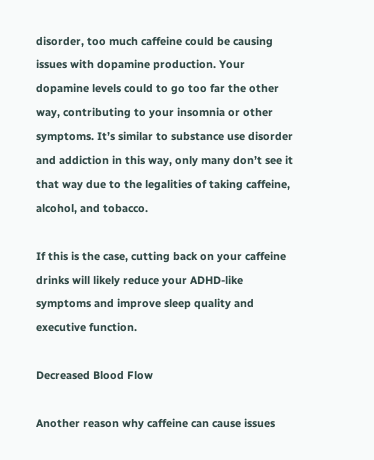disorder, too much caffeine could be causing issues with dopamine production. Your dopamine levels could to go too far the other way, contributing to your insomnia or other symptoms. It’s similar to substance use disorder and addiction in this way, only many don’t see it that way due to the legalities of taking caffeine, alcohol, and tobacco.

If this is the case, cutting back on your caffeine drinks will likely reduce your ADHD-like symptoms and improve sleep quality and executive function.

Decreased Blood Flow

Another reason why caffeine can cause issues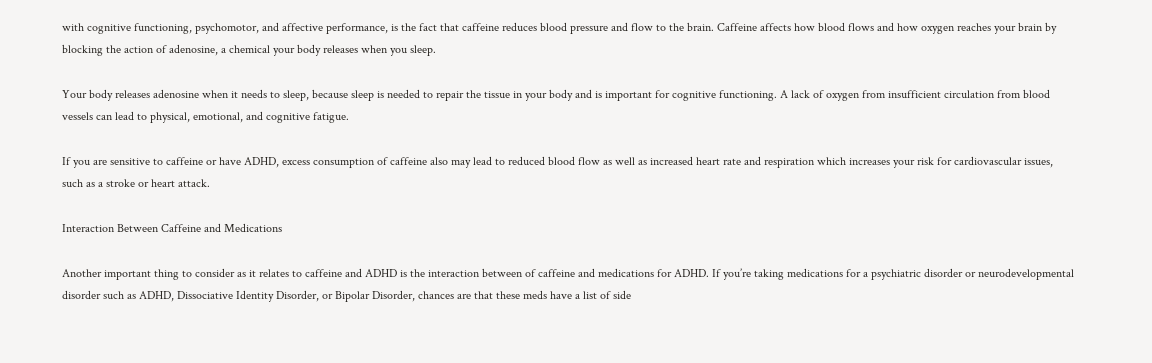with cognitive functioning, psychomotor, and affective performance, is the fact that caffeine reduces blood pressure and flow to the brain. Caffeine affects how blood flows and how oxygen reaches your brain by blocking the action of adenosine, a chemical your body releases when you sleep.

Your body releases adenosine when it needs to sleep, because sleep is needed to repair the tissue in your body and is important for cognitive functioning. A lack of oxygen from insufficient circulation from blood vessels can lead to physical, emotional, and cognitive fatigue.

If you are sensitive to caffeine or have ADHD, excess consumption of caffeine also may lead to reduced blood flow as well as increased heart rate and respiration which increases your risk for cardiovascular issues, such as a stroke or heart attack.

Interaction Between Caffeine and Medications

Another important thing to consider as it relates to caffeine and ADHD is the interaction between of caffeine and medications for ADHD. If you’re taking medications for a psychiatric disorder or neurodevelopmental disorder such as ADHD, Dissociative Identity Disorder, or Bipolar Disorder, chances are that these meds have a list of side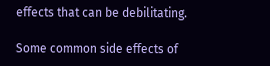effects that can be debilitating.

Some common side effects of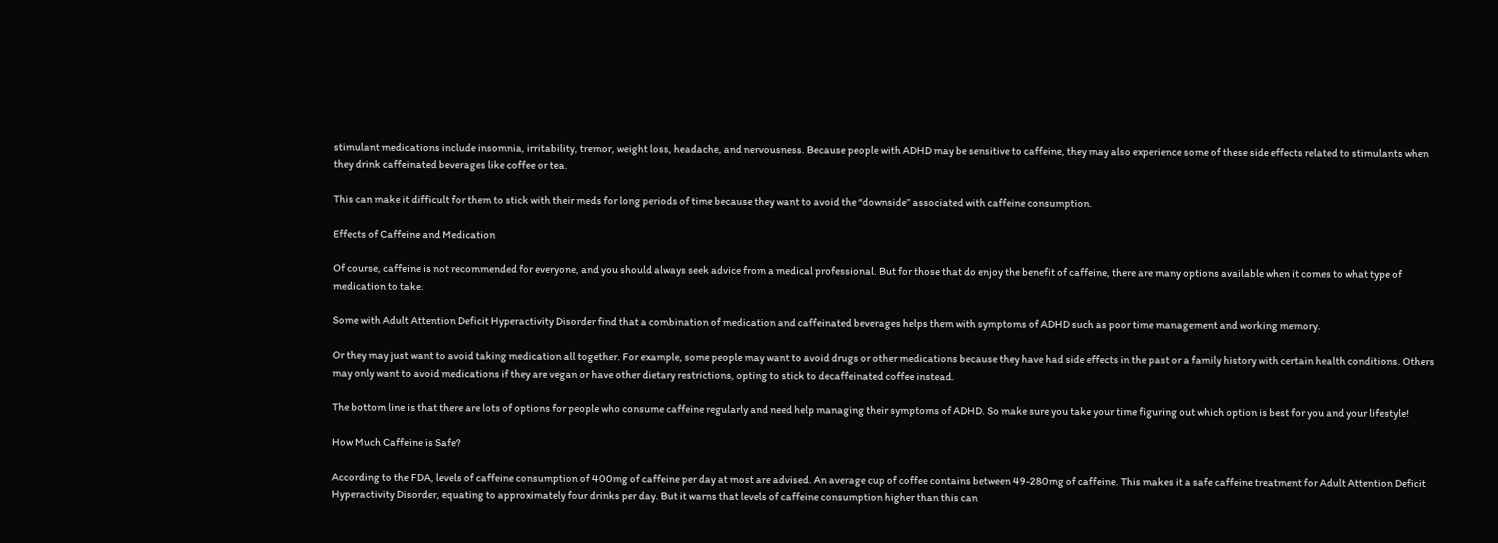stimulant medications include insomnia, irritability, tremor, weight loss, headache, and nervousness. Because people with ADHD may be sensitive to caffeine, they may also experience some of these side effects related to stimulants when they drink caffeinated beverages like coffee or tea.

This can make it difficult for them to stick with their meds for long periods of time because they want to avoid the “downside” associated with caffeine consumption.

Effects of Caffeine and Medication

Of course, caffeine is not recommended for everyone, and you should always seek advice from a medical professional. But for those that do enjoy the benefit of caffeine, there are many options available when it comes to what type of medication to take.

Some with Adult Attention Deficit Hyperactivity Disorder find that a combination of medication and caffeinated beverages helps them with symptoms of ADHD such as poor time management and working memory.

Or they may just want to avoid taking medication all together. For example, some people may want to avoid drugs or other medications because they have had side effects in the past or a family history with certain health conditions. Others may only want to avoid medications if they are vegan or have other dietary restrictions, opting to stick to decaffeinated coffee instead.

The bottom line is that there are lots of options for people who consume caffeine regularly and need help managing their symptoms of ADHD. So make sure you take your time figuring out which option is best for you and your lifestyle!

How Much Caffeine is Safe?

According to the FDA, levels of caffeine consumption of 400mg of caffeine per day at most are advised. An average cup of coffee contains between 49-280mg of caffeine. This makes it a safe caffeine treatment for Adult Attention Deficit Hyperactivity Disorder, equating to approximately four drinks per day. But it warns that levels of caffeine consumption higher than this can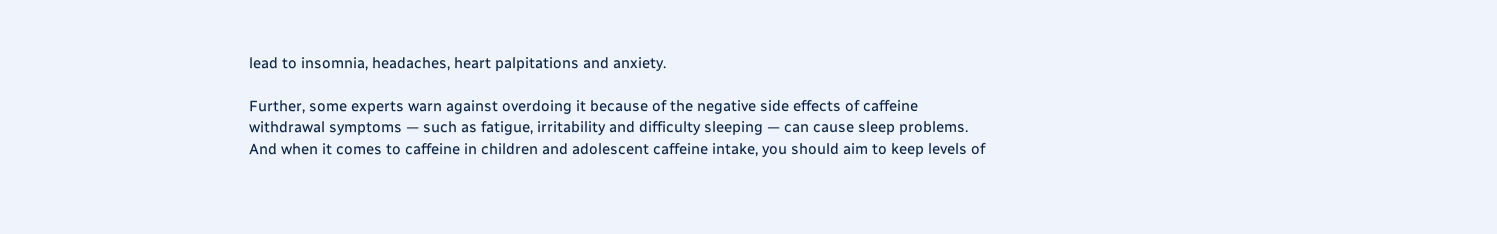lead to insomnia, headaches, heart palpitations and anxiety.

Further, some experts warn against overdoing it because of the negative side effects of caffeine withdrawal symptoms — such as fatigue, irritability and difficulty sleeping — can cause sleep problems. And when it comes to caffeine in children and adolescent caffeine intake, you should aim to keep levels of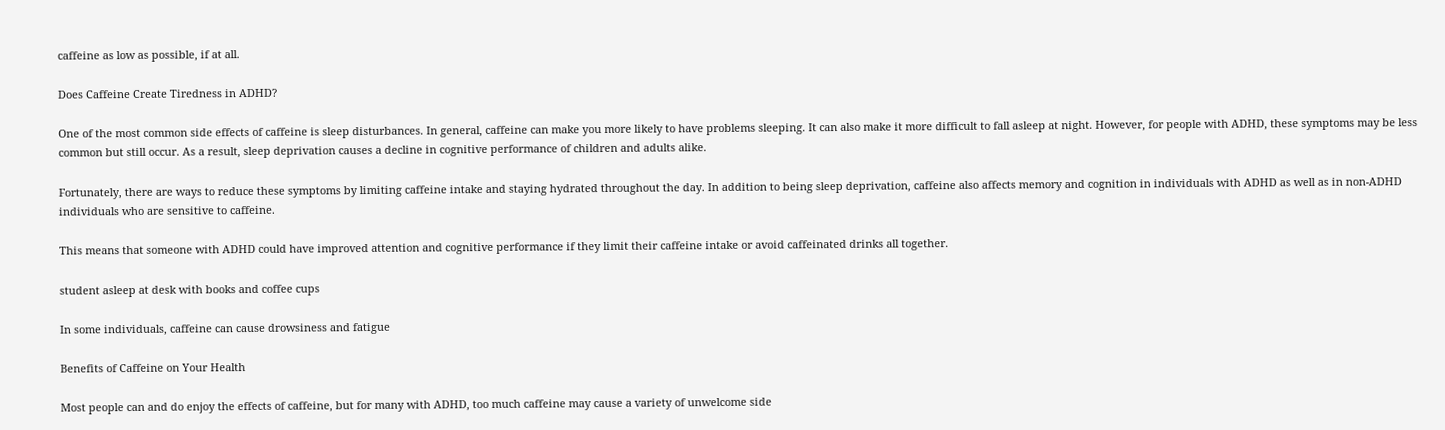caffeine as low as possible, if at all.

Does Caffeine Create Tiredness in ADHD?

One of the most common side effects of caffeine is sleep disturbances. In general, caffeine can make you more likely to have problems sleeping. It can also make it more difficult to fall asleep at night. However, for people with ADHD, these symptoms may be less common but still occur. As a result, sleep deprivation causes a decline in cognitive performance of children and adults alike.

Fortunately, there are ways to reduce these symptoms by limiting caffeine intake and staying hydrated throughout the day. In addition to being sleep deprivation, caffeine also affects memory and cognition in individuals with ADHD as well as in non-ADHD individuals who are sensitive to caffeine.

This means that someone with ADHD could have improved attention and cognitive performance if they limit their caffeine intake or avoid caffeinated drinks all together.

student asleep at desk with books and coffee cups

In some individuals, caffeine can cause drowsiness and fatigue

Benefits of Caffeine on Your Health

Most people can and do enjoy the effects of caffeine, but for many with ADHD, too much caffeine may cause a variety of unwelcome side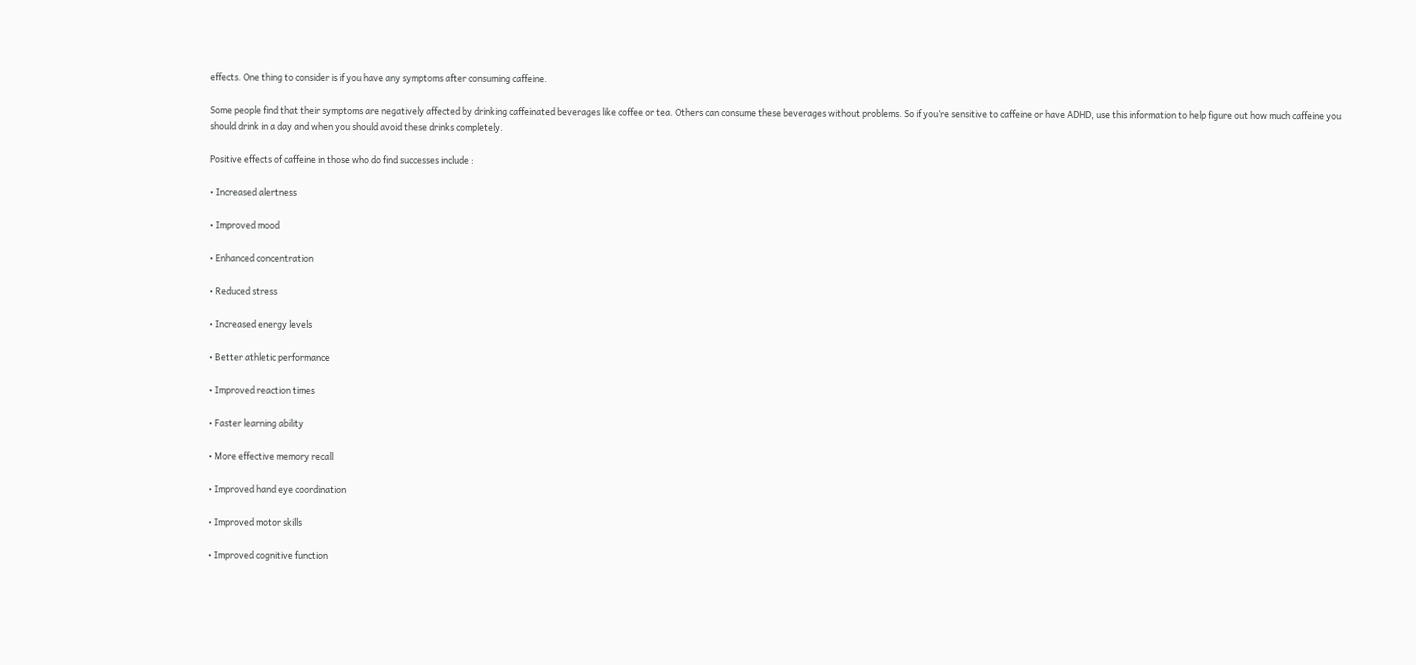effects. One thing to consider is if you have any symptoms after consuming caffeine.

Some people find that their symptoms are negatively affected by drinking caffeinated beverages like coffee or tea. Others can consume these beverages without problems. So if you’re sensitive to caffeine or have ADHD, use this information to help figure out how much caffeine you should drink in a day and when you should avoid these drinks completely.

Positive effects of caffeine in those who do find successes include :

• Increased alertness

• Improved mood

• Enhanced concentration

• Reduced stress

• Increased energy levels

• Better athletic performance

• Improved reaction times

• Faster learning ability

• More effective memory recall

• Improved hand eye coordination

• Improved motor skills

• Improved cognitive function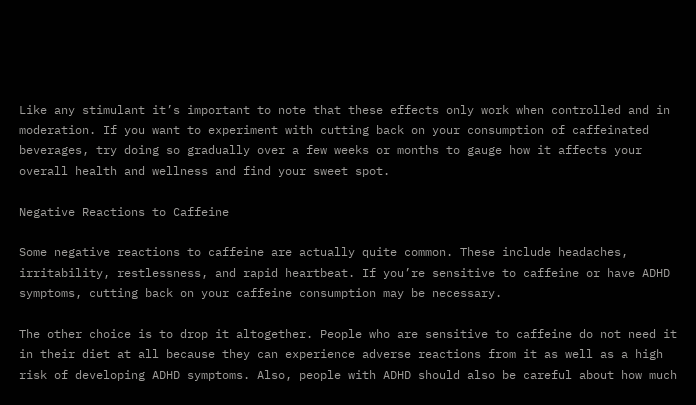Like any stimulant it’s important to note that these effects only work when controlled and in moderation. If you want to experiment with cutting back on your consumption of caffeinated beverages, try doing so gradually over a few weeks or months to gauge how it affects your overall health and wellness and find your sweet spot.

Negative Reactions to Caffeine

Some negative reactions to caffeine are actually quite common. These include headaches, irritability, restlessness, and rapid heartbeat. If you’re sensitive to caffeine or have ADHD symptoms, cutting back on your caffeine consumption may be necessary.

The other choice is to drop it altogether. People who are sensitive to caffeine do not need it in their diet at all because they can experience adverse reactions from it as well as a high risk of developing ADHD symptoms. Also, people with ADHD should also be careful about how much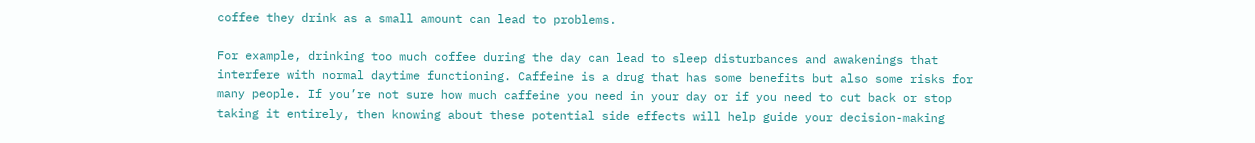coffee they drink as a small amount can lead to problems.

For example, drinking too much coffee during the day can lead to sleep disturbances and awakenings that interfere with normal daytime functioning. Caffeine is a drug that has some benefits but also some risks for many people. If you’re not sure how much caffeine you need in your day or if you need to cut back or stop taking it entirely, then knowing about these potential side effects will help guide your decision-making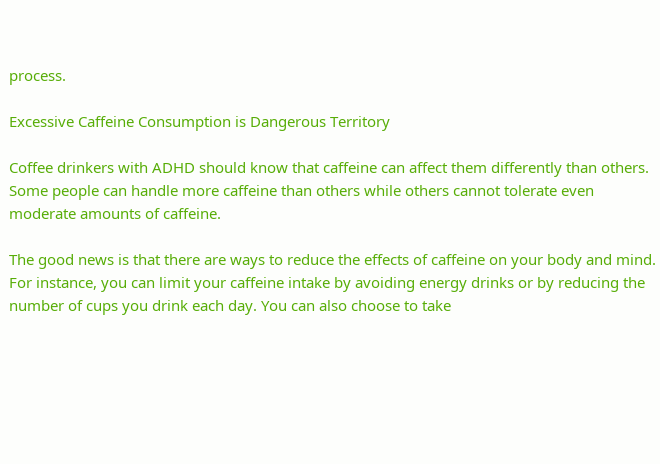process.

Excessive Caffeine Consumption is Dangerous Territory

Coffee drinkers with ADHD should know that caffeine can affect them differently than others. Some people can handle more caffeine than others while others cannot tolerate even moderate amounts of caffeine.

The good news is that there are ways to reduce the effects of caffeine on your body and mind. For instance, you can limit your caffeine intake by avoiding energy drinks or by reducing the number of cups you drink each day. You can also choose to take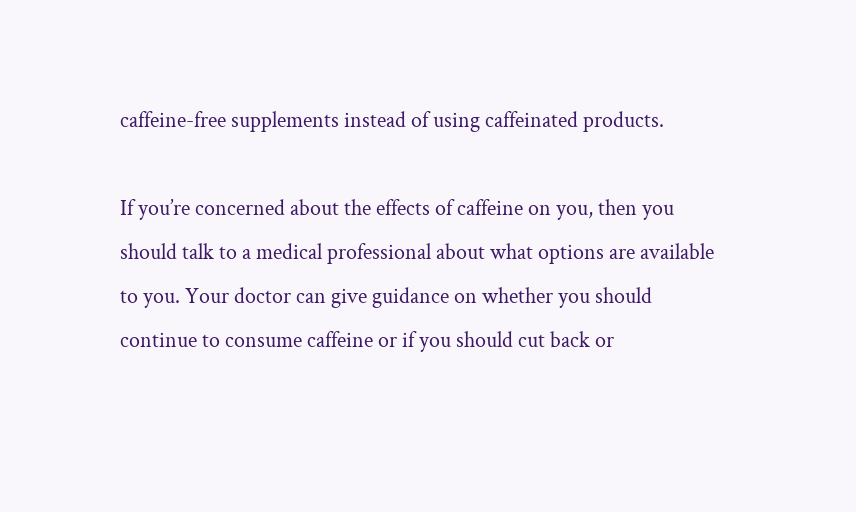caffeine-free supplements instead of using caffeinated products.

If you’re concerned about the effects of caffeine on you, then you should talk to a medical professional about what options are available to you. Your doctor can give guidance on whether you should continue to consume caffeine or if you should cut back or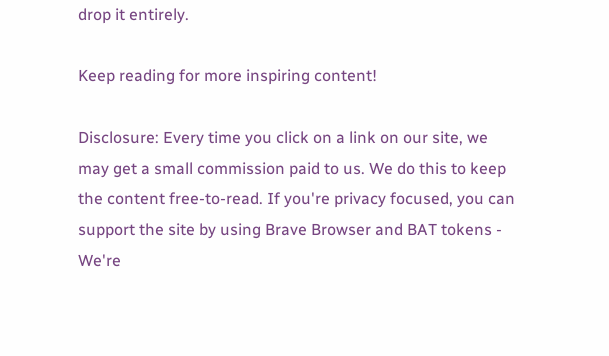drop it entirely.

Keep reading for more inspiring content!

Disclosure: Every time you click on a link on our site, we may get a small commission paid to us. We do this to keep the content free-to-read. If you're privacy focused, you can support the site by using Brave Browser and BAT tokens - We're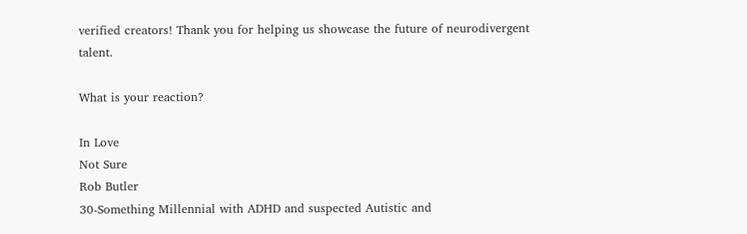verified creators! Thank you for helping us showcase the future of neurodivergent talent.

What is your reaction?

In Love
Not Sure
Rob Butler
30-Something Millennial with ADHD and suspected Autistic and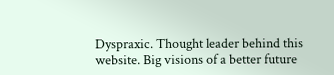Dyspraxic. Thought leader behind this website. Big visions of a better future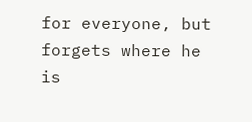for everyone, but forgets where he is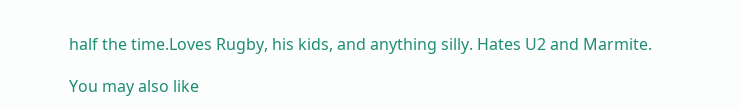half the time.Loves Rugby, his kids, and anything silly. Hates U2 and Marmite.

You may also like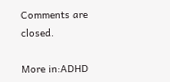Comments are closed.

More in:ADHD